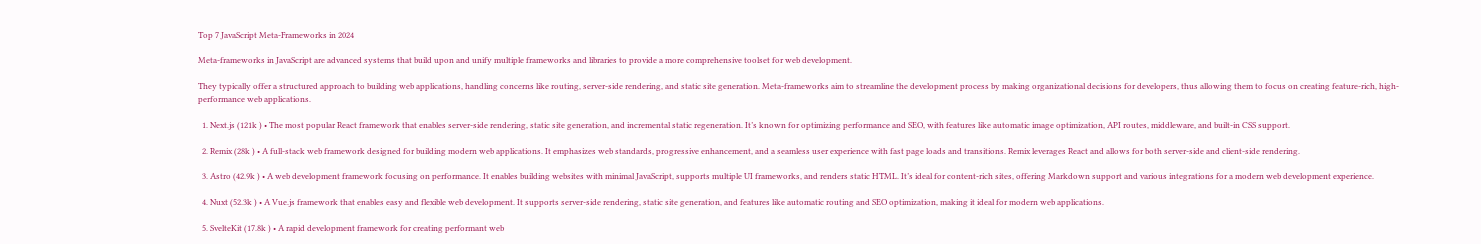Top 7 JavaScript Meta-Frameworks in 2024

Meta-frameworks in JavaScript are advanced systems that build upon and unify multiple frameworks and libraries to provide a more comprehensive toolset for web development.

They typically offer a structured approach to building web applications, handling concerns like routing, server-side rendering, and static site generation. Meta-frameworks aim to streamline the development process by making organizational decisions for developers, thus allowing them to focus on creating feature-rich, high-performance web applications.

  1. Next.js (121k ) • The most popular React framework that enables server-side rendering, static site generation, and incremental static regeneration. It’s known for optimizing performance and SEO, with features like automatic image optimization, API routes, middleware, and built-in CSS support.

  2. Remix (28k ) • A full-stack web framework designed for building modern web applications. It emphasizes web standards, progressive enhancement, and a seamless user experience with fast page loads and transitions. Remix leverages React and allows for both server-side and client-side rendering.

  3. Astro (42.9k ) • A web development framework focusing on performance. It enables building websites with minimal JavaScript, supports multiple UI frameworks, and renders static HTML. It’s ideal for content-rich sites, offering Markdown support and various integrations for a modern web development experience.

  4. Nuxt (52.3k ) • A Vue.js framework that enables easy and flexible web development. It supports server-side rendering, static site generation, and features like automatic routing and SEO optimization, making it ideal for modern web applications.

  5. SvelteKit (17.8k ) • A rapid development framework for creating performant web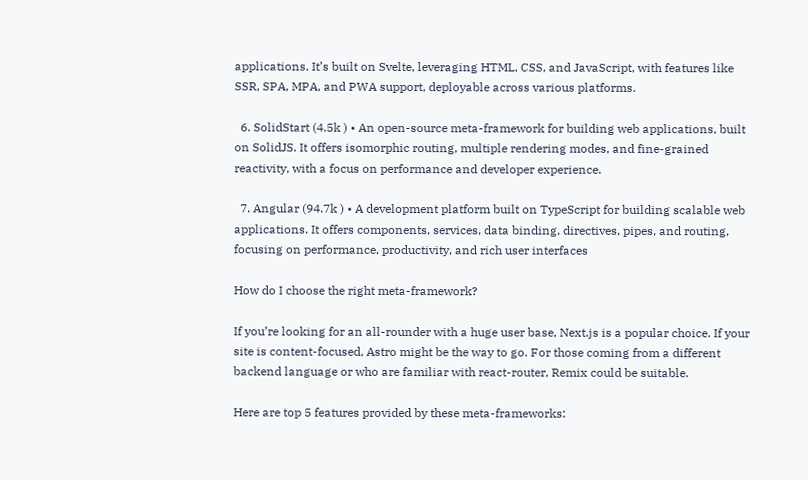applications. It’s built on Svelte, leveraging HTML, CSS, and JavaScript, with features like SSR, SPA, MPA, and PWA support, deployable across various platforms.

  6. SolidStart (4.5k ) • An open-source meta-framework for building web applications, built on SolidJS. It offers isomorphic routing, multiple rendering modes, and fine-grained reactivity, with a focus on performance and developer experience.

  7. Angular (94.7k ) • A development platform built on TypeScript for building scalable web applications. It offers components, services, data binding, directives, pipes, and routing, focusing on performance, productivity, and rich user interfaces

How do I choose the right meta-framework?

If you’re looking for an all-rounder with a huge user base, Next.js is a popular choice. If your site is content-focused, Astro might be the way to go. For those coming from a different backend language or who are familiar with react-router, Remix could be suitable.

Here are top 5 features provided by these meta-frameworks: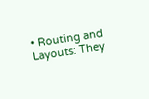• Routing and Layouts: They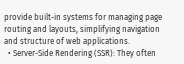provide built-in systems for managing page routing and layouts, simplifying navigation and structure of web applications.
  • Server-Side Rendering (SSR): They often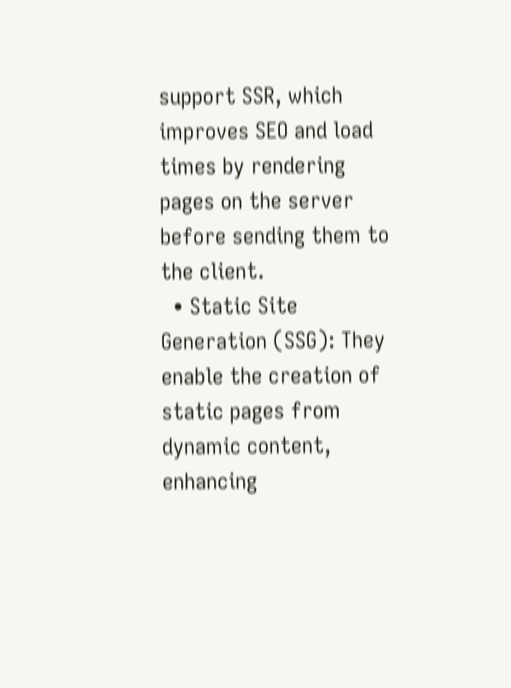support SSR, which improves SEO and load times by rendering pages on the server before sending them to the client.
  • Static Site Generation (SSG): They enable the creation of static pages from dynamic content, enhancing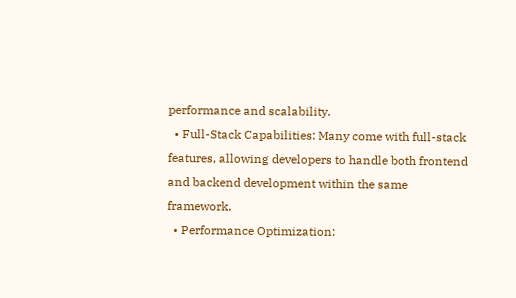performance and scalability.
  • Full-Stack Capabilities: Many come with full-stack features, allowing developers to handle both frontend and backend development within the same framework.
  • Performance Optimization: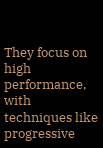They focus on high performance, with techniques like progressive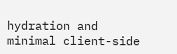hydration and minimal client-side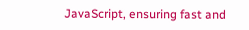JavaScript, ensuring fast and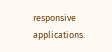responsive applications.